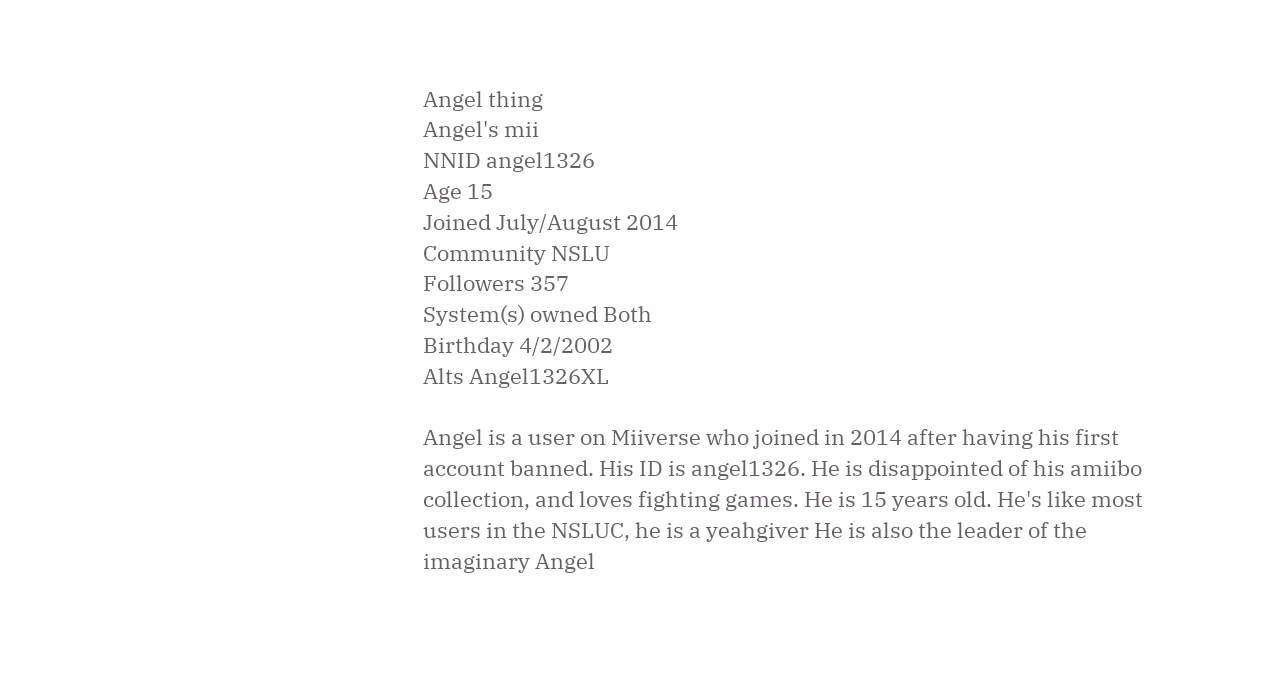Angel thing
Angel's mii
NNID angel1326
Age 15
Joined July/August 2014
Community NSLU
Followers 357
System(s) owned Both
Birthday 4/2/2002
Alts Angel1326XL

Angel is a user on Miiverse who joined in 2014 after having his first account banned. His ID is angel1326. He is disappointed of his amiibo collection, and loves fighting games. He is 15 years old. He's like most users in the NSLUC, he is a yeahgiver He is also the leader of the imaginary Angel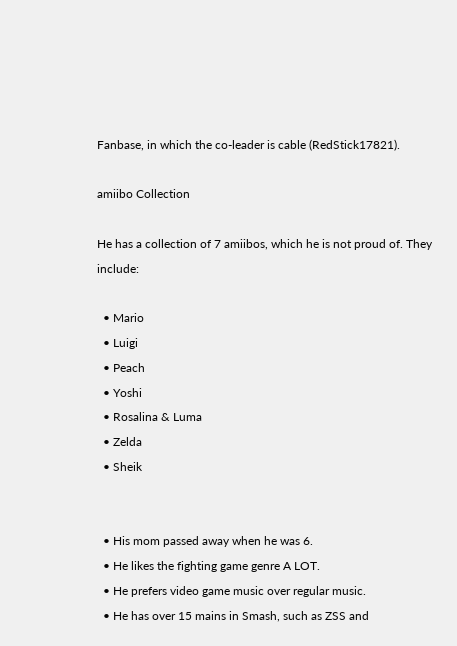Fanbase, in which the co-leader is cable (RedStick17821).

amiibo Collection

He has a collection of 7 amiibos, which he is not proud of. They include:

  • Mario
  • Luigi
  • Peach
  • Yoshi
  • Rosalina & Luma
  • Zelda
  • Sheik


  • His mom passed away when he was 6.
  • He likes the fighting game genre A LOT.
  • He prefers video game music over regular music.
  • He has over 15 mains in Smash, such as ZSS and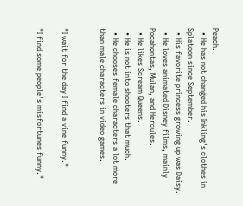Peach.
  • He has not changed his Inkling's clothes in Splatoon since September.
  • His favorite princess growing up was Daisy.
  • He loves animated Disney films, mainly Pocahontas, Mulan, and Hercules.
  • He likes Scream Queens.
  • He is not into shooters that much.
  • He chooses female characters a lot more than male characters in video games.


"I wait for the day I find a vine funny."

"I find some people's misfortunes funny."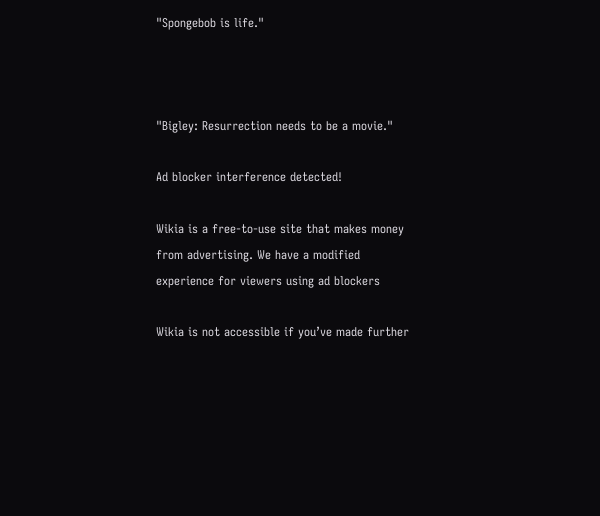"Spongebob is life."



"Bigley: Resurrection needs to be a movie."

Ad blocker interference detected!

Wikia is a free-to-use site that makes money from advertising. We have a modified experience for viewers using ad blockers

Wikia is not accessible if you’ve made further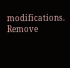modifications. Remove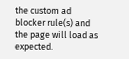the custom ad blocker rule(s) and the page will load as expected.